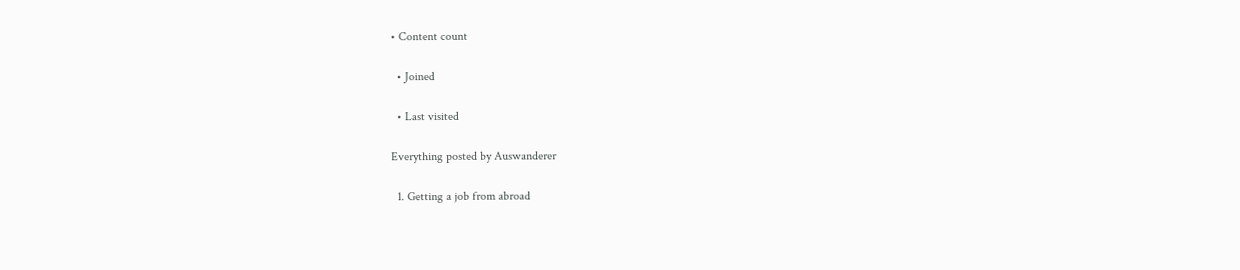• Content count

  • Joined

  • Last visited

Everything posted by Auswanderer

  1. Getting a job from abroad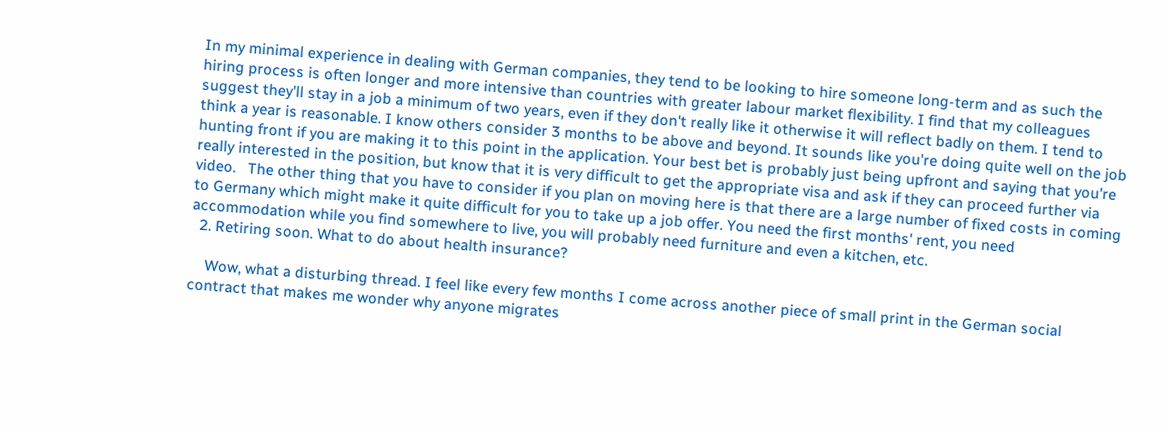In my minimal experience in dealing with German companies, they tend to be looking to hire someone long-term and as such the hiring process is often longer and more intensive than countries with greater labour market flexibility. I find that my colleagues suggest they'll stay in a job a minimum of two years, even if they don't really like it otherwise it will reflect badly on them. I tend to think a year is reasonable. I know others consider 3 months to be above and beyond. It sounds like you're doing quite well on the job hunting front if you are making it to this point in the application. Your best bet is probably just being upfront and saying that you're really interested in the position, but know that it is very difficult to get the appropriate visa and ask if they can proceed further via video.   The other thing that you have to consider if you plan on moving here is that there are a large number of fixed costs in coming to Germany which might make it quite difficult for you to take up a job offer. You need the first months' rent, you need accommodation while you find somewhere to live, you will probably need furniture and even a kitchen, etc.
  2. Retiring soon. What to do about health insurance?

    Wow, what a disturbing thread. I feel like every few months I come across another piece of small print in the German social contract that makes me wonder why anyone migrates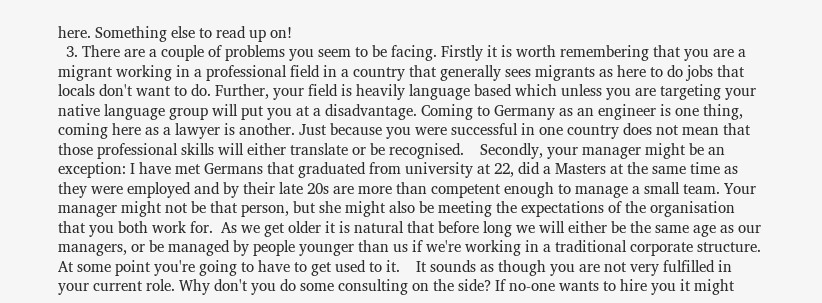here. Something else to read up on!
  3. There are a couple of problems you seem to be facing. Firstly it is worth remembering that you are a migrant working in a professional field in a country that generally sees migrants as here to do jobs that locals don't want to do. Further, your field is heavily language based which unless you are targeting your native language group will put you at a disadvantage. Coming to Germany as an engineer is one thing, coming here as a lawyer is another. Just because you were successful in one country does not mean that those professional skills will either translate or be recognised.    Secondly, your manager might be an exception: I have met Germans that graduated from university at 22, did a Masters at the same time as they were employed and by their late 20s are more than competent enough to manage a small team. Your manager might not be that person, but she might also be meeting the expectations of the organisation that you both work for.  As we get older it is natural that before long we will either be the same age as our managers, or be managed by people younger than us if we're working in a traditional corporate structure. At some point you're going to have to get used to it.    It sounds as though you are not very fulfilled in your current role. Why don't you do some consulting on the side? If no-one wants to hire you it might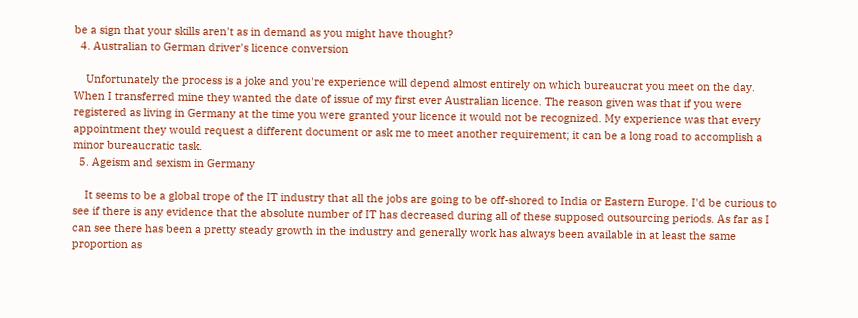be a sign that your skills aren't as in demand as you might have thought?
  4. Australian to German driver's licence conversion

    Unfortunately the process is a joke and you're experience will depend almost entirely on which bureaucrat you meet on the day. When I transferred mine they wanted the date of issue of my first ever Australian licence. The reason given was that if you were registered as living in Germany at the time you were granted your licence it would not be recognized. My experience was that every appointment they would request a different document or ask me to meet another requirement; it can be a long road to accomplish a minor bureaucratic task.
  5. Ageism and sexism in Germany

    It seems to be a global trope of the IT industry that all the jobs are going to be off-shored to India or Eastern Europe. I'd be curious to see if there is any evidence that the absolute number of IT has decreased during all of these supposed outsourcing periods. As far as I can see there has been a pretty steady growth in the industry and generally work has always been available in at least the same proportion as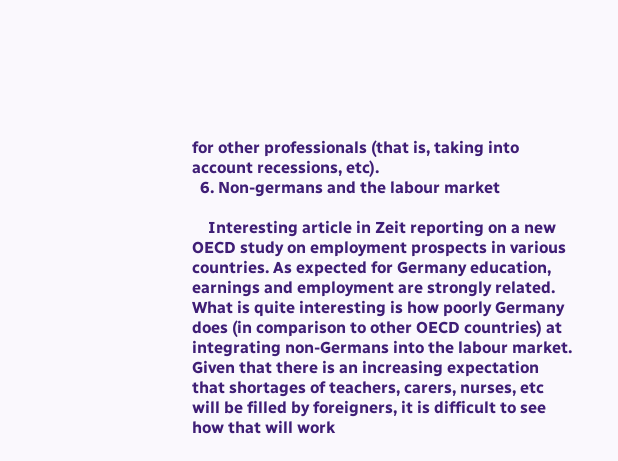for other professionals (that is, taking into account recessions, etc).
  6. Non-germans and the labour market

    Interesting article in Zeit reporting on a new OECD study on employment prospects in various countries. As expected for Germany education, earnings and employment are strongly related. What is quite interesting is how poorly Germany does (in comparison to other OECD countries) at integrating non-Germans into the labour market. Given that there is an increasing expectation that shortages of teachers, carers, nurses, etc will be filled by foreigners, it is difficult to see how that will work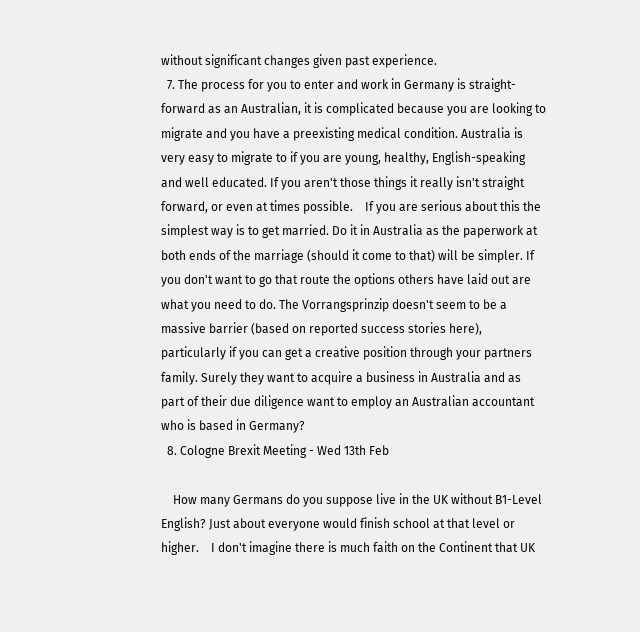without significant changes given past experience.
  7. The process for you to enter and work in Germany is straight-forward as an Australian, it is complicated because you are looking to migrate and you have a preexisting medical condition. Australia is very easy to migrate to if you are young, healthy, English-speaking and well educated. If you aren't those things it really isn't straight forward, or even at times possible.    If you are serious about this the simplest way is to get married. Do it in Australia as the paperwork at both ends of the marriage (should it come to that) will be simpler. If you don't want to go that route the options others have laid out are what you need to do. The Vorrangsprinzip doesn't seem to be a massive barrier (based on reported success stories here), particularly if you can get a creative position through your partners family. Surely they want to acquire a business in Australia and as part of their due diligence want to employ an Australian accountant who is based in Germany?
  8. Cologne Brexit Meeting - Wed 13th Feb

    How many Germans do you suppose live in the UK without B1-Level English? Just about everyone would finish school at that level or higher.    I don't imagine there is much faith on the Continent that UK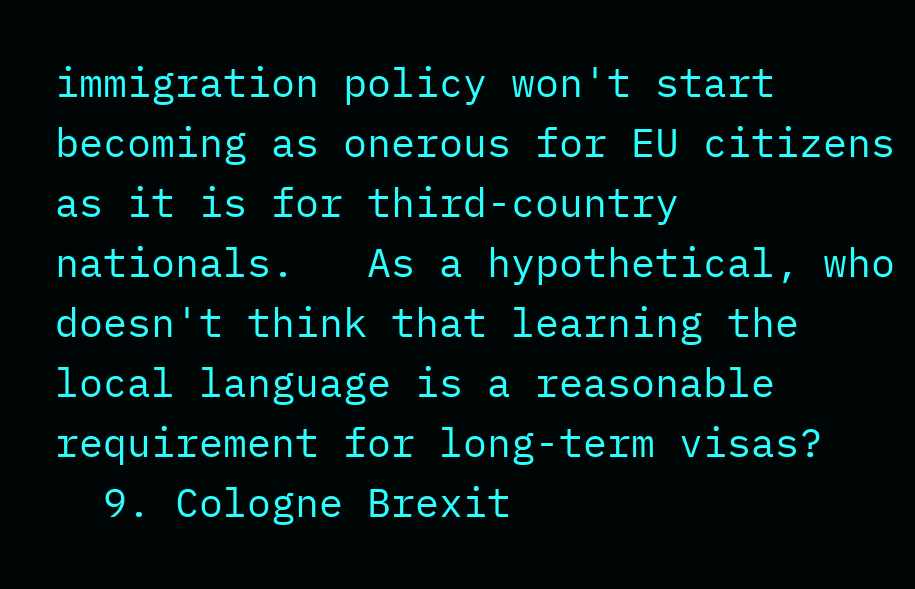immigration policy won't start becoming as onerous for EU citizens as it is for third-country nationals.   As a hypothetical, who doesn't think that learning the local language is a reasonable requirement for long-term visas?
  9. Cologne Brexit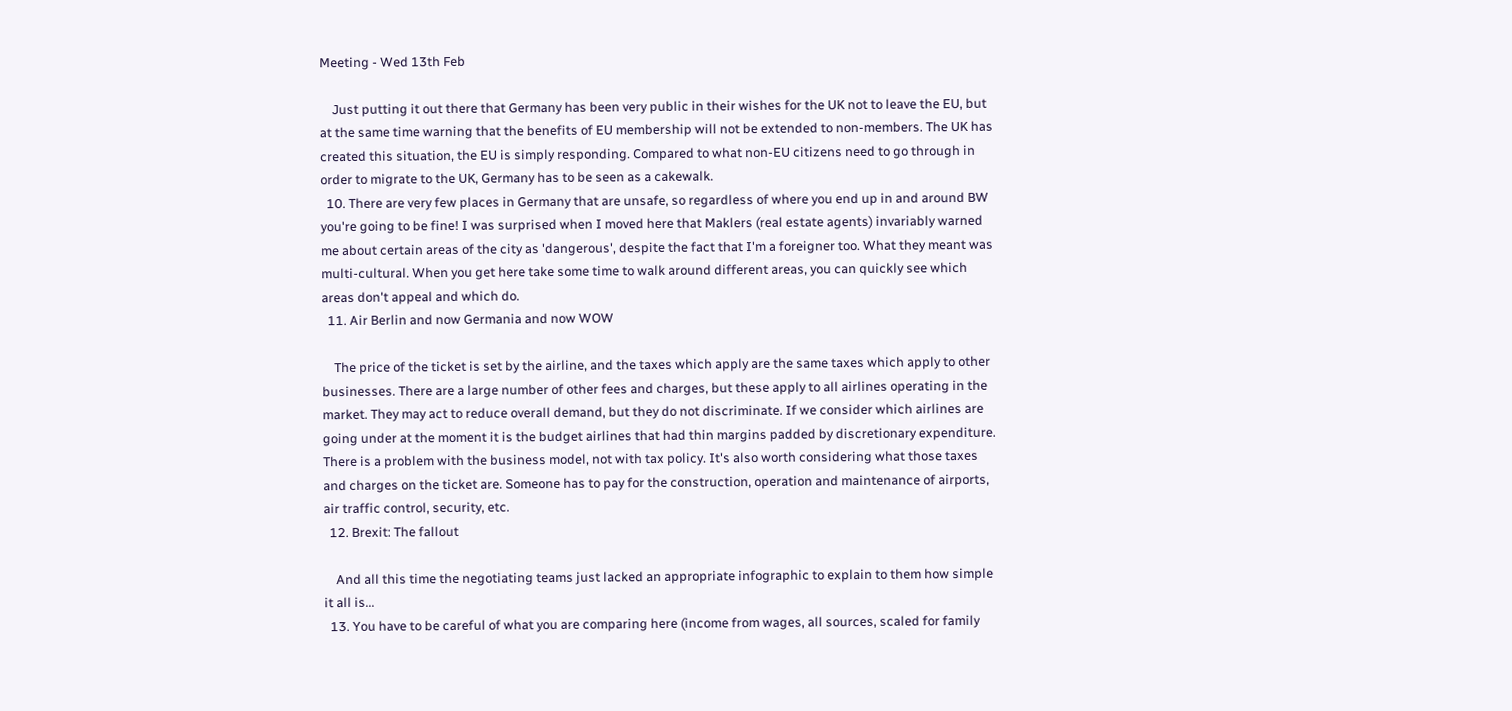Meeting - Wed 13th Feb

    Just putting it out there that Germany has been very public in their wishes for the UK not to leave the EU, but at the same time warning that the benefits of EU membership will not be extended to non-members. The UK has created this situation, the EU is simply responding. Compared to what non-EU citizens need to go through in order to migrate to the UK, Germany has to be seen as a cakewalk.
  10. There are very few places in Germany that are unsafe, so regardless of where you end up in and around BW you're going to be fine! I was surprised when I moved here that Maklers (real estate agents) invariably warned me about certain areas of the city as 'dangerous', despite the fact that I'm a foreigner too. What they meant was multi-cultural. When you get here take some time to walk around different areas, you can quickly see which areas don't appeal and which do.
  11. Air Berlin and now Germania and now WOW

    The price of the ticket is set by the airline, and the taxes which apply are the same taxes which apply to other businesses. There are a large number of other fees and charges, but these apply to all airlines operating in the market. They may act to reduce overall demand, but they do not discriminate. If we consider which airlines are going under at the moment it is the budget airlines that had thin margins padded by discretionary expenditure. There is a problem with the business model, not with tax policy. It's also worth considering what those taxes and charges on the ticket are. Someone has to pay for the construction, operation and maintenance of airports, air traffic control, security, etc.
  12. Brexit: The fallout

    And all this time the negotiating teams just lacked an appropriate infographic to explain to them how simple it all is...
  13. You have to be careful of what you are comparing here (income from wages, all sources, scaled for family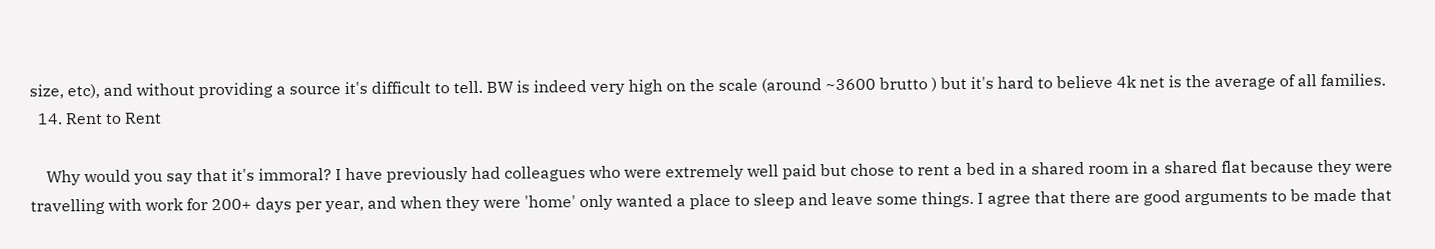size, etc), and without providing a source it's difficult to tell. BW is indeed very high on the scale (around ~3600 brutto ) but it's hard to believe 4k net is the average of all families.
  14. Rent to Rent

    Why would you say that it's immoral? I have previously had colleagues who were extremely well paid but chose to rent a bed in a shared room in a shared flat because they were travelling with work for 200+ days per year, and when they were 'home' only wanted a place to sleep and leave some things. I agree that there are good arguments to be made that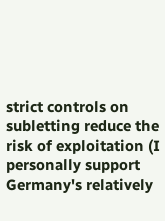strict controls on subletting reduce the risk of exploitation (I personally support Germany's relatively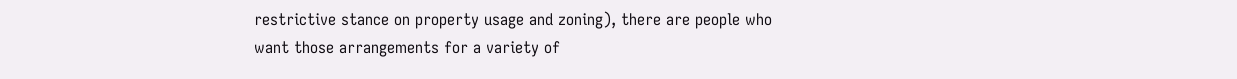restrictive stance on property usage and zoning), there are people who want those arrangements for a variety of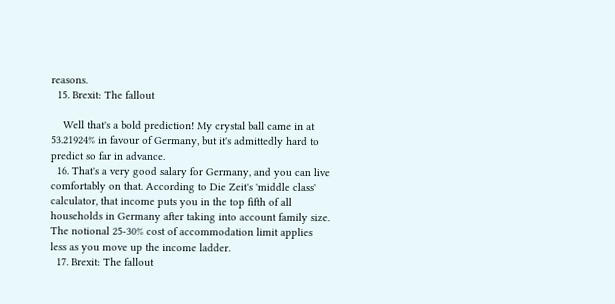reasons.
  15. Brexit: The fallout

    Well that's a bold prediction! My crystal ball came in at 53.21924% in favour of Germany, but it's admittedly hard to predict so far in advance.
  16. That's a very good salary for Germany, and you can live comfortably on that. According to Die Zeit's 'middle class' calculator, that income puts you in the top fifth of all households in Germany after taking into account family size. The notional 25-30% cost of accommodation limit applies less as you move up the income ladder.
  17. Brexit: The fallout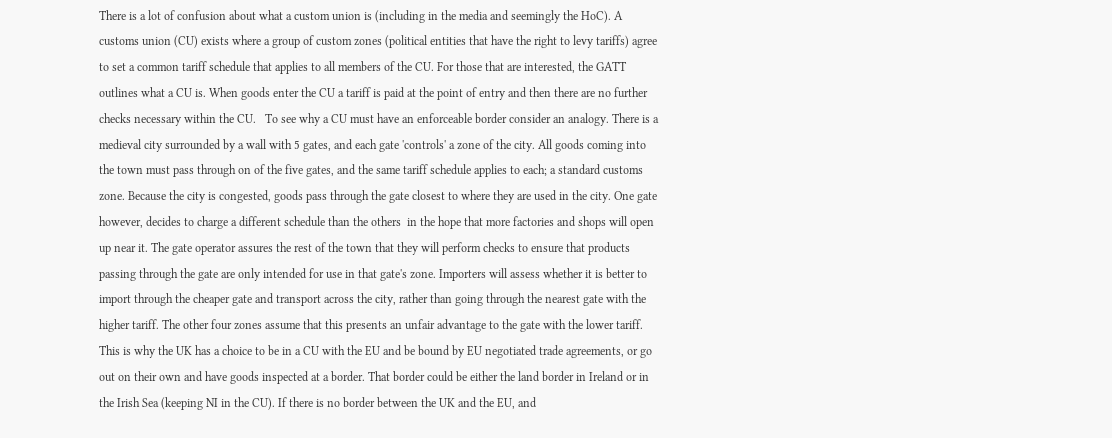There is a lot of confusion about what a custom union is (including in the media and seemingly the HoC). A customs union (CU) exists where a group of custom zones (political entities that have the right to levy tariffs) agree to set a common tariff schedule that applies to all members of the CU. For those that are interested, the GATT outlines what a CU is. When goods enter the CU a tariff is paid at the point of entry and then there are no further checks necessary within the CU.   To see why a CU must have an enforceable border consider an analogy. There is a medieval city surrounded by a wall with 5 gates, and each gate 'controls' a zone of the city. All goods coming into the town must pass through on of the five gates, and the same tariff schedule applies to each; a standard customs zone. Because the city is congested, goods pass through the gate closest to where they are used in the city. One gate however, decides to charge a different schedule than the others  in the hope that more factories and shops will open up near it. The gate operator assures the rest of the town that they will perform checks to ensure that products passing through the gate are only intended for use in that gate's zone. Importers will assess whether it is better to import through the cheaper gate and transport across the city, rather than going through the nearest gate with the higher tariff. The other four zones assume that this presents an unfair advantage to the gate with the lower tariff.    This is why the UK has a choice to be in a CU with the EU and be bound by EU negotiated trade agreements, or go out on their own and have goods inspected at a border. That border could be either the land border in Ireland or in the Irish Sea (keeping NI in the CU). If there is no border between the UK and the EU, and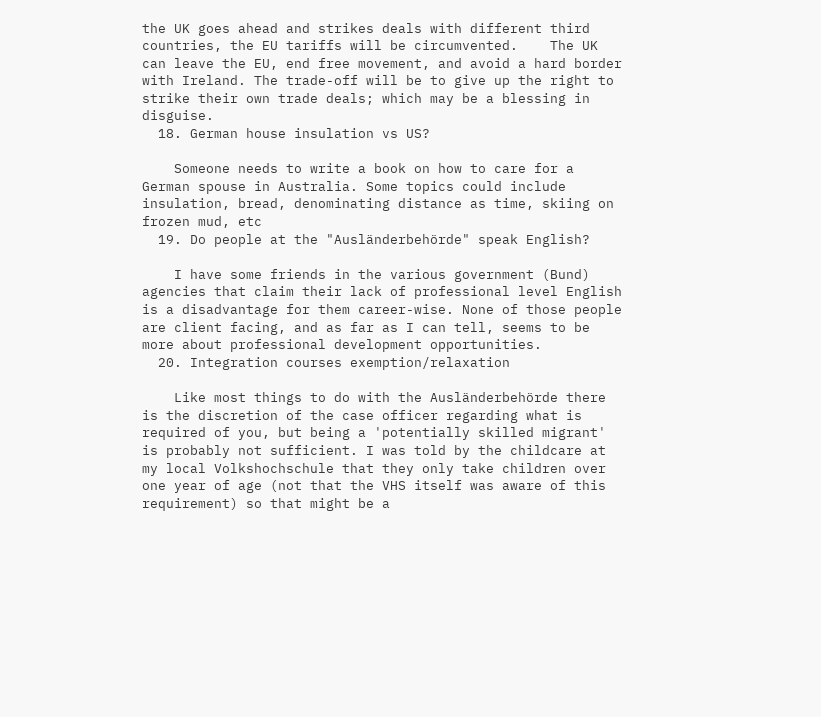the UK goes ahead and strikes deals with different third countries, the EU tariffs will be circumvented.    The UK can leave the EU, end free movement, and avoid a hard border with Ireland. The trade-off will be to give up the right to strike their own trade deals; which may be a blessing in disguise.
  18. German house insulation vs US?

    Someone needs to write a book on how to care for a German spouse in Australia. Some topics could include insulation, bread, denominating distance as time, skiing on frozen mud, etc
  19. Do people at the "Ausländerbehörde" speak English?

    I have some friends in the various government (Bund) agencies that claim their lack of professional level English is a disadvantage for them career-wise. None of those people are client facing, and as far as I can tell, seems to be more about professional development opportunities.
  20. Integration courses exemption/relaxation

    Like most things to do with the Ausländerbehörde there is the discretion of the case officer regarding what is required of you, but being a 'potentially skilled migrant' is probably not sufficient. I was told by the childcare at my local Volkshochschule that they only take children over one year of age (not that the VHS itself was aware of this requirement) so that might be a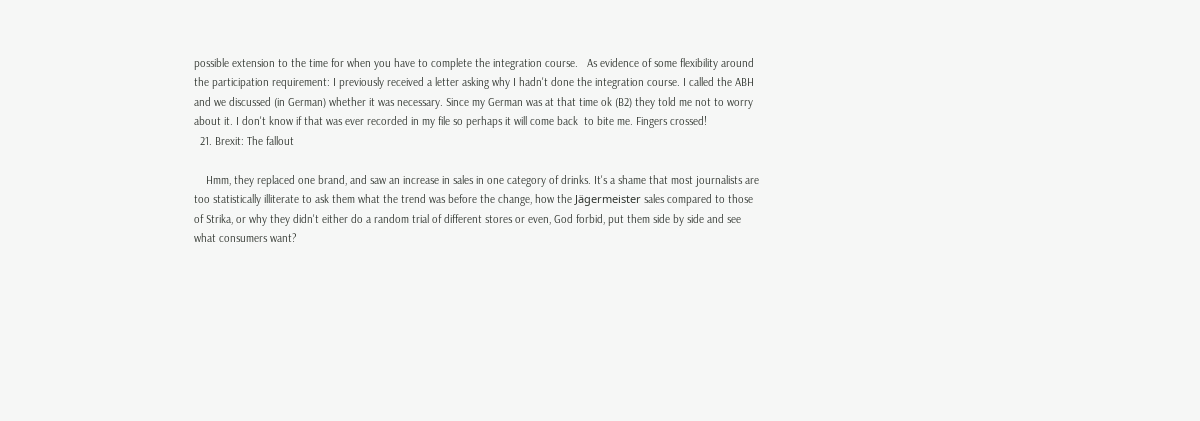possible extension to the time for when you have to complete the integration course.   As evidence of some flexibility around the participation requirement: I previously received a letter asking why I hadn't done the integration course. I called the ABH and we discussed (in German) whether it was necessary. Since my German was at that time ok (B2) they told me not to worry about it. I don't know if that was ever recorded in my file so perhaps it will come back  to bite me. Fingers crossed!
  21. Brexit: The fallout

    Hmm, they replaced one brand, and saw an increase in sales in one category of drinks. It's a shame that most journalists are too statistically illiterate to ask them what the trend was before the change, how the Jägermeister sales compared to those of Strika, or why they didn't either do a random trial of different stores or even, God forbid, put them side by side and see what consumers want?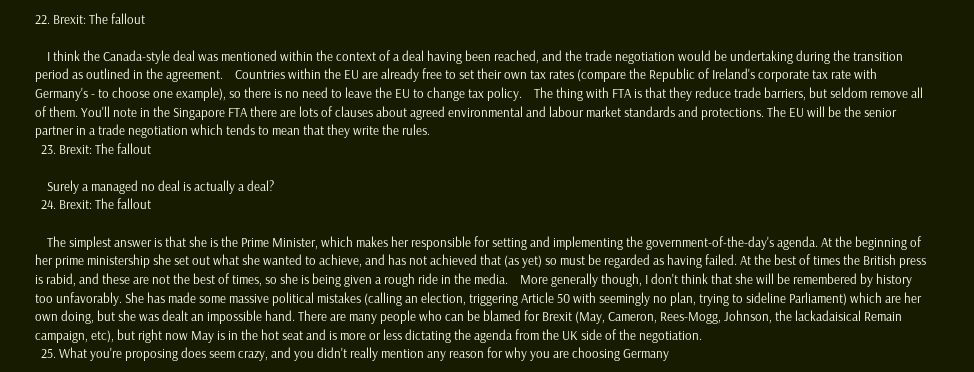22. Brexit: The fallout

    I think the Canada-style deal was mentioned within the context of a deal having been reached, and the trade negotiation would be undertaking during the transition period as outlined in the agreement.    Countries within the EU are already free to set their own tax rates (compare the Republic of Ireland's corporate tax rate with Germany's - to choose one example), so there is no need to leave the EU to change tax policy.    The thing with FTA is that they reduce trade barriers, but seldom remove all of them. You'll note in the Singapore FTA there are lots of clauses about agreed environmental and labour market standards and protections. The EU will be the senior partner in a trade negotiation which tends to mean that they write the rules.
  23. Brexit: The fallout

    Surely a managed no deal is actually a deal?
  24. Brexit: The fallout

    The simplest answer is that she is the Prime Minister, which makes her responsible for setting and implementing the government-of-the-day's agenda. At the beginning of her prime ministership she set out what she wanted to achieve, and has not achieved that (as yet) so must be regarded as having failed. At the best of times the British press is rabid, and these are not the best of times, so she is being given a rough ride in the media.    More generally though, I don't think that she will be remembered by history too unfavorably. She has made some massive political mistakes (calling an election, triggering Article 50 with seemingly no plan, trying to sideline Parliament) which are her own doing, but she was dealt an impossible hand. There are many people who can be blamed for Brexit (May, Cameron, Rees-Mogg, Johnson, the lackadaisical Remain campaign, etc), but right now May is in the hot seat and is more or less dictating the agenda from the UK side of the negotiation.
  25. What you're proposing does seem crazy, and you didn't really mention any reason for why you are choosing Germany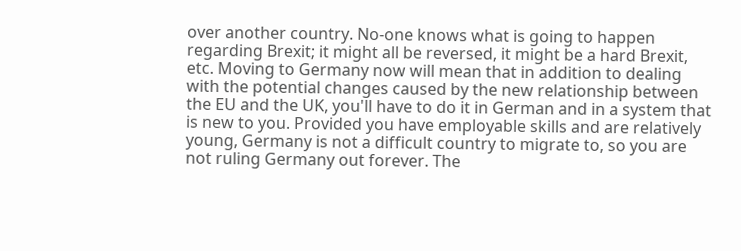over another country. No-one knows what is going to happen regarding Brexit; it might all be reversed, it might be a hard Brexit, etc. Moving to Germany now will mean that in addition to dealing with the potential changes caused by the new relationship between the EU and the UK, you'll have to do it in German and in a system that is new to you. Provided you have employable skills and are relatively young, Germany is not a difficult country to migrate to, so you are not ruling Germany out forever. The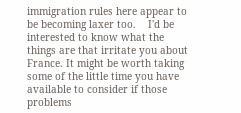immigration rules here appear to be becoming laxer too.    I'd be interested to know what the things are that irritate you about France. It might be worth taking some of the little time you have available to consider if those problems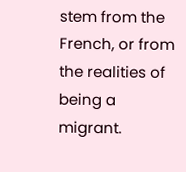stem from the French, or from the realities of being a migrant.